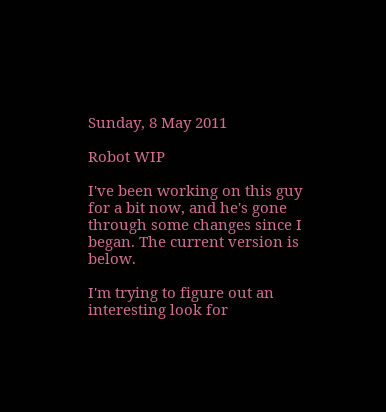Sunday, 8 May 2011

Robot WIP

I've been working on this guy for a bit now, and he's gone through some changes since I began. The current version is below.

I'm trying to figure out an interesting look for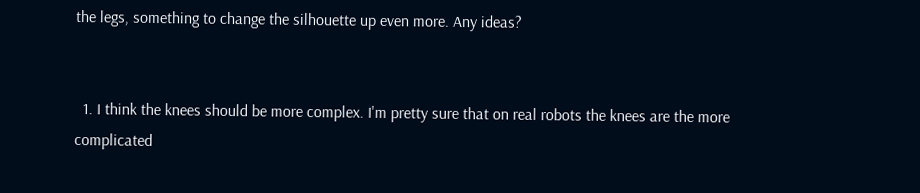the legs, something to change the silhouette up even more. Any ideas?


  1. I think the knees should be more complex. I'm pretty sure that on real robots the knees are the more complicated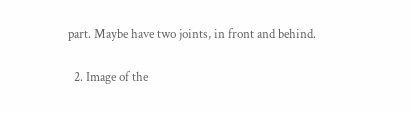part. Maybe have two joints, in front and behind.

  2. Image of the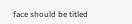face should be titled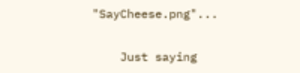"SayCheese.png"...

    Just saying